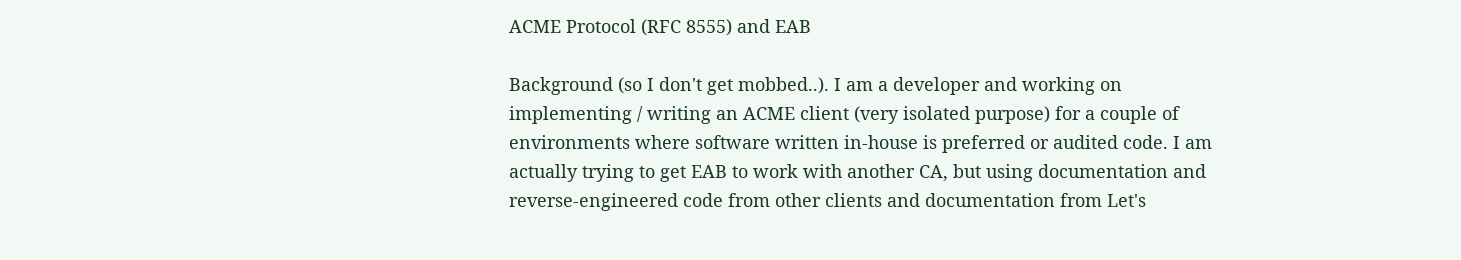ACME Protocol (RFC 8555) and EAB

Background (so I don't get mobbed..). I am a developer and working on implementing / writing an ACME client (very isolated purpose) for a couple of environments where software written in-house is preferred or audited code. I am actually trying to get EAB to work with another CA, but using documentation and reverse-engineered code from other clients and documentation from Let's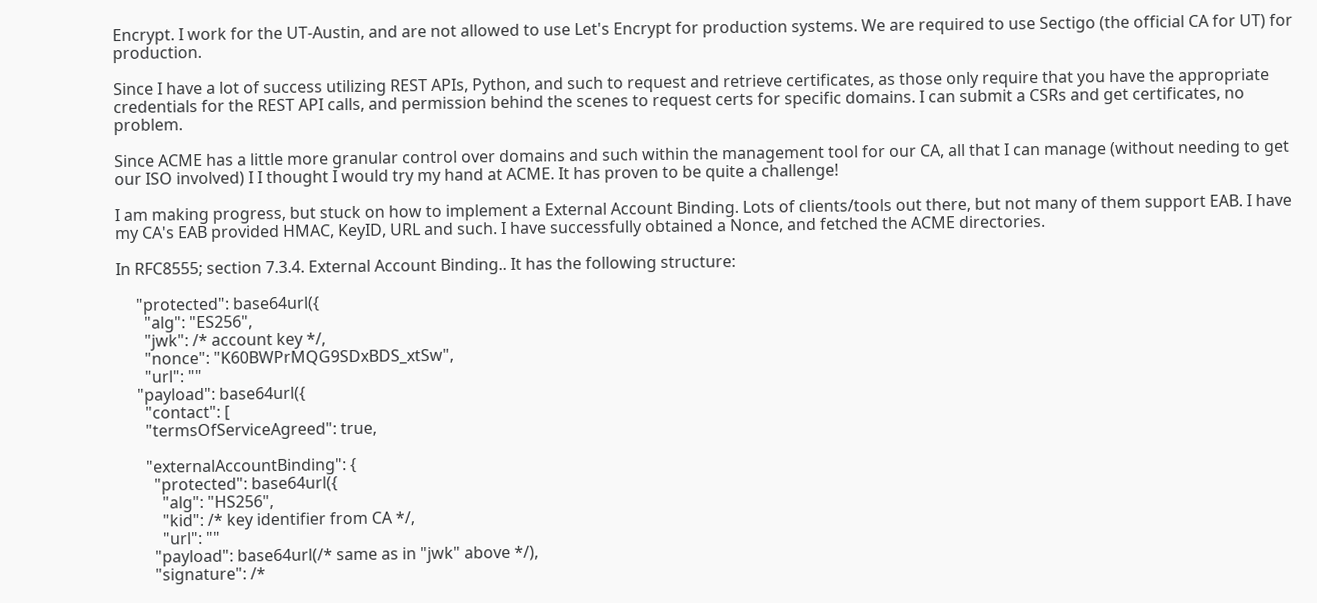Encrypt. I work for the UT-Austin, and are not allowed to use Let's Encrypt for production systems. We are required to use Sectigo (the official CA for UT) for production.

Since I have a lot of success utilizing REST APIs, Python, and such to request and retrieve certificates, as those only require that you have the appropriate credentials for the REST API calls, and permission behind the scenes to request certs for specific domains. I can submit a CSRs and get certificates, no problem.

Since ACME has a little more granular control over domains and such within the management tool for our CA, all that I can manage (without needing to get our ISO involved) I I thought I would try my hand at ACME. It has proven to be quite a challenge!

I am making progress, but stuck on how to implement a External Account Binding. Lots of clients/tools out there, but not many of them support EAB. I have my CA's EAB provided HMAC, KeyID, URL and such. I have successfully obtained a Nonce, and fetched the ACME directories.

In RFC8555; section 7.3.4. External Account Binding.. It has the following structure:

     "protected": base64url({
       "alg": "ES256",
       "jwk": /* account key */,
       "nonce": "K60BWPrMQG9SDxBDS_xtSw",
       "url": ""
     "payload": base64url({
       "contact": [
       "termsOfServiceAgreed": true,

       "externalAccountBinding": {
         "protected": base64url({
           "alg": "HS256",
           "kid": /* key identifier from CA */,
           "url": ""
         "payload": base64url(/* same as in "jwk" above */),
         "signature": /*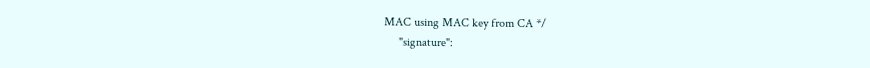MAC using MAC key from CA */
     "signature":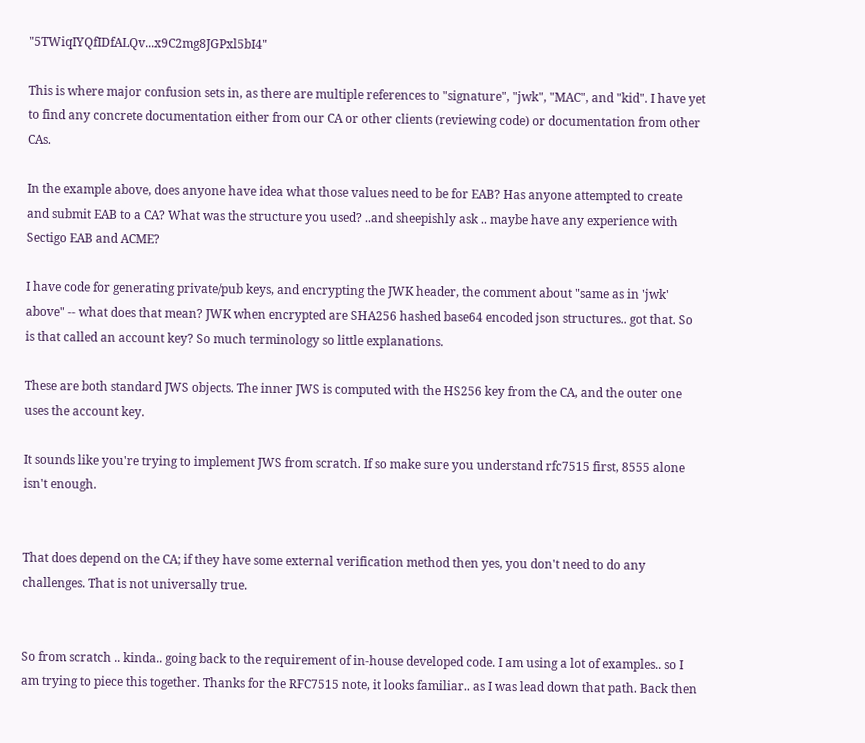"5TWiqIYQfIDfALQv...x9C2mg8JGPxl5bI4"

This is where major confusion sets in, as there are multiple references to "signature", "jwk", "MAC", and "kid". I have yet to find any concrete documentation either from our CA or other clients (reviewing code) or documentation from other CAs.

In the example above, does anyone have idea what those values need to be for EAB? Has anyone attempted to create and submit EAB to a CA? What was the structure you used? ..and sheepishly ask .. maybe have any experience with Sectigo EAB and ACME?

I have code for generating private/pub keys, and encrypting the JWK header, the comment about "same as in 'jwk' above" -- what does that mean? JWK when encrypted are SHA256 hashed base64 encoded json structures.. got that. So is that called an account key? So much terminology so little explanations.

These are both standard JWS objects. The inner JWS is computed with the HS256 key from the CA, and the outer one uses the account key.

It sounds like you're trying to implement JWS from scratch. If so make sure you understand rfc7515 first, 8555 alone isn't enough.


That does depend on the CA; if they have some external verification method then yes, you don't need to do any challenges. That is not universally true.


So from scratch .. kinda.. going back to the requirement of in-house developed code. I am using a lot of examples.. so I am trying to piece this together. Thanks for the RFC7515 note, it looks familiar.. as I was lead down that path. Back then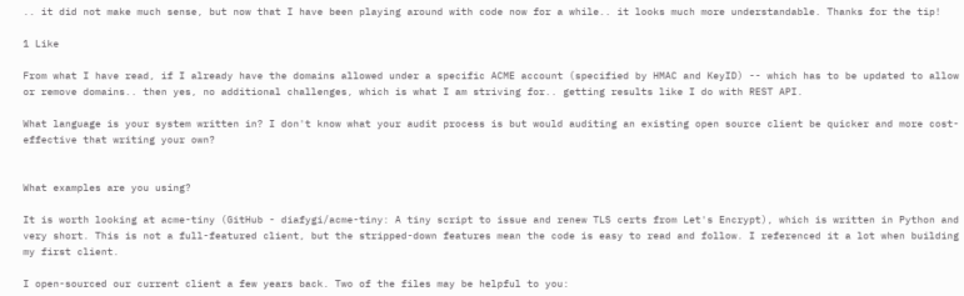.. it did not make much sense, but now that I have been playing around with code now for a while.. it looks much more understandable. Thanks for the tip!

1 Like

From what I have read, if I already have the domains allowed under a specific ACME account (specified by HMAC and KeyID) -- which has to be updated to allow or remove domains.. then yes, no additional challenges, which is what I am striving for.. getting results like I do with REST API.

What language is your system written in? I don't know what your audit process is but would auditing an existing open source client be quicker and more cost-effective that writing your own?


What examples are you using?

It is worth looking at acme-tiny (GitHub - diafygi/acme-tiny: A tiny script to issue and renew TLS certs from Let's Encrypt), which is written in Python and very short. This is not a full-featured client, but the stripped-down features mean the code is easy to read and follow. I referenced it a lot when building my first client.

I open-sourced our current client a few years back. Two of the files may be helpful to you: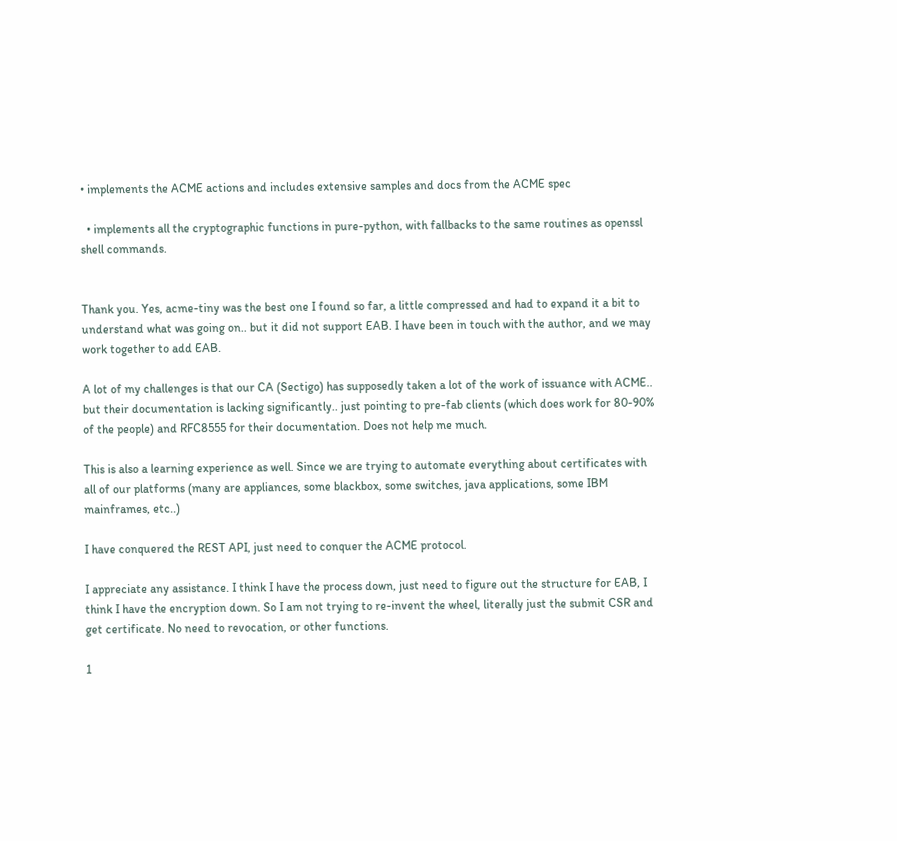• implements the ACME actions and includes extensive samples and docs from the ACME spec

  • implements all the cryptographic functions in pure-python, with fallbacks to the same routines as openssl shell commands.


Thank you. Yes, acme-tiny was the best one I found so far, a little compressed and had to expand it a bit to understand what was going on.. but it did not support EAB. I have been in touch with the author, and we may work together to add EAB.

A lot of my challenges is that our CA (Sectigo) has supposedly taken a lot of the work of issuance with ACME.. but their documentation is lacking significantly.. just pointing to pre-fab clients (which does work for 80-90% of the people) and RFC8555 for their documentation. Does not help me much.

This is also a learning experience as well. Since we are trying to automate everything about certificates with all of our platforms (many are appliances, some blackbox, some switches, java applications, some IBM mainframes, etc..)

I have conquered the REST API, just need to conquer the ACME protocol.

I appreciate any assistance. I think I have the process down, just need to figure out the structure for EAB, I think I have the encryption down. So I am not trying to re-invent the wheel, literally just the submit CSR and get certificate. No need to revocation, or other functions.

1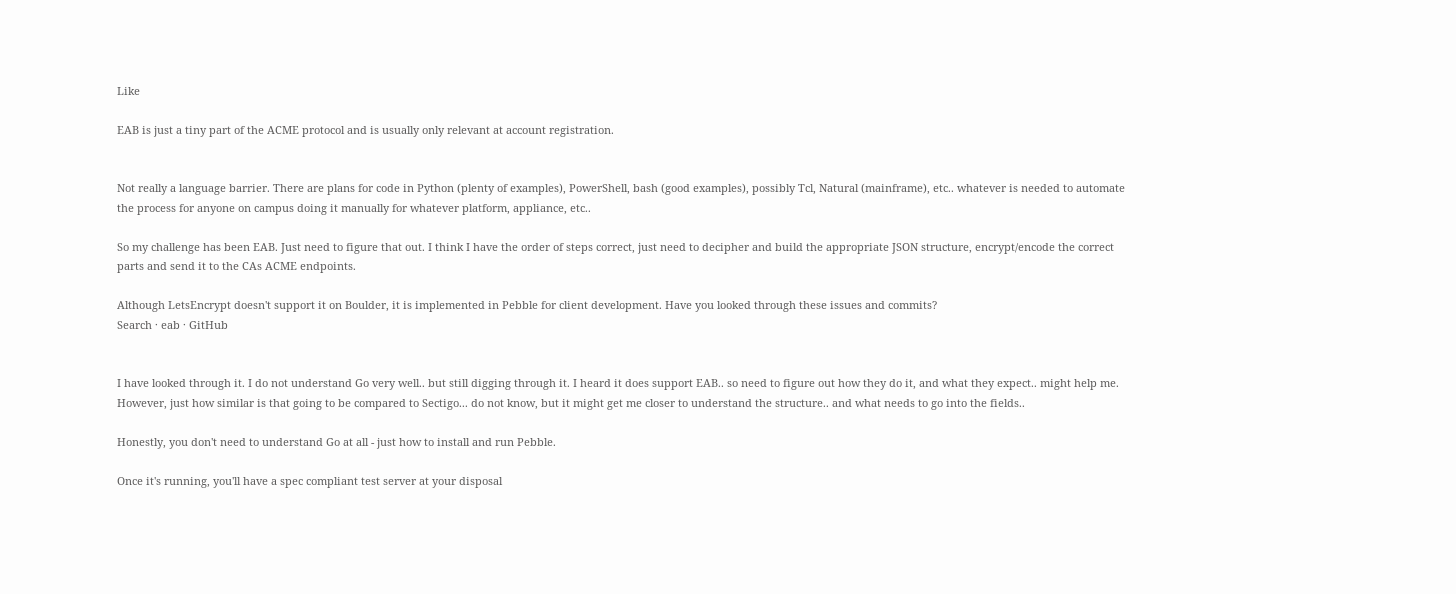Like

EAB is just a tiny part of the ACME protocol and is usually only relevant at account registration.


Not really a language barrier. There are plans for code in Python (plenty of examples), PowerShell, bash (good examples), possibly Tcl, Natural (mainframe), etc.. whatever is needed to automate the process for anyone on campus doing it manually for whatever platform, appliance, etc..

So my challenge has been EAB. Just need to figure that out. I think I have the order of steps correct, just need to decipher and build the appropriate JSON structure, encrypt/encode the correct parts and send it to the CAs ACME endpoints.

Although LetsEncrypt doesn't support it on Boulder, it is implemented in Pebble for client development. Have you looked through these issues and commits?
Search · eab · GitHub


I have looked through it. I do not understand Go very well.. but still digging through it. I heard it does support EAB.. so need to figure out how they do it, and what they expect.. might help me. However, just how similar is that going to be compared to Sectigo... do not know, but it might get me closer to understand the structure.. and what needs to go into the fields..

Honestly, you don't need to understand Go at all - just how to install and run Pebble.

Once it's running, you'll have a spec compliant test server at your disposal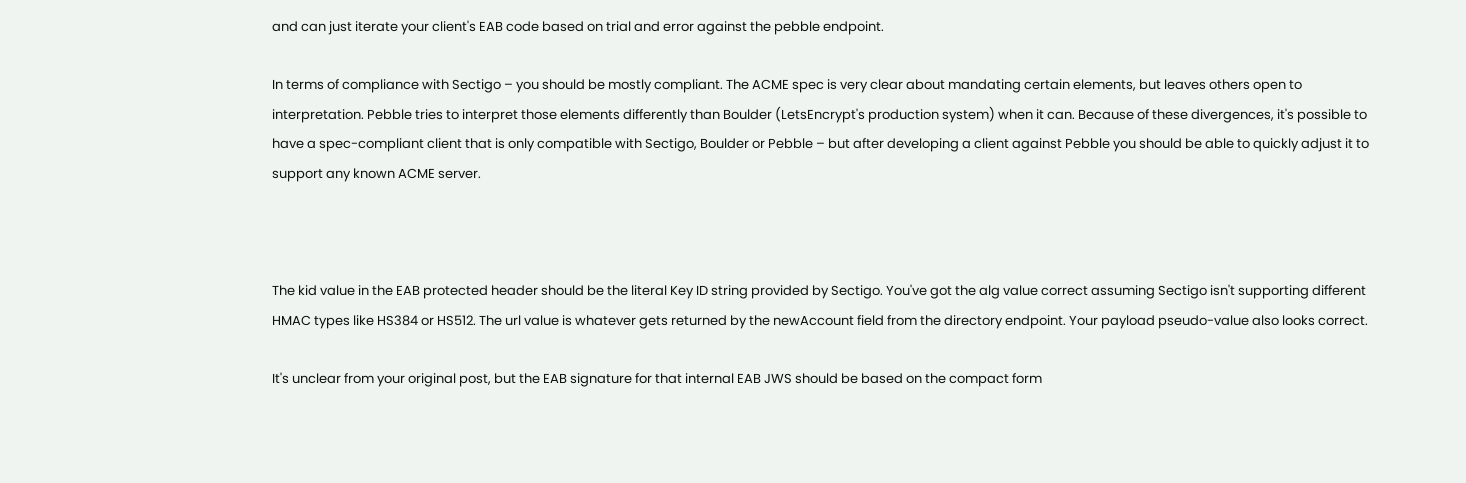and can just iterate your client's EAB code based on trial and error against the pebble endpoint.

In terms of compliance with Sectigo – you should be mostly compliant. The ACME spec is very clear about mandating certain elements, but leaves others open to interpretation. Pebble tries to interpret those elements differently than Boulder (LetsEncrypt's production system) when it can. Because of these divergences, it's possible to have a spec-compliant client that is only compatible with Sectigo, Boulder or Pebble – but after developing a client against Pebble you should be able to quickly adjust it to support any known ACME server.



The kid value in the EAB protected header should be the literal Key ID string provided by Sectigo. You've got the alg value correct assuming Sectigo isn't supporting different HMAC types like HS384 or HS512. The url value is whatever gets returned by the newAccount field from the directory endpoint. Your payload pseudo-value also looks correct.

It's unclear from your original post, but the EAB signature for that internal EAB JWS should be based on the compact form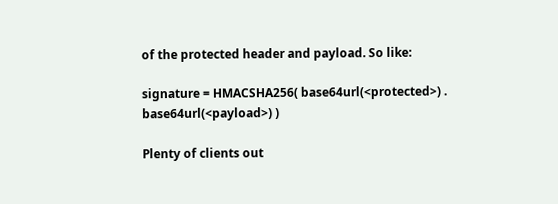of the protected header and payload. So like:

signature = HMACSHA256( base64url(<protected>) . base64url(<payload>) )

Plenty of clients out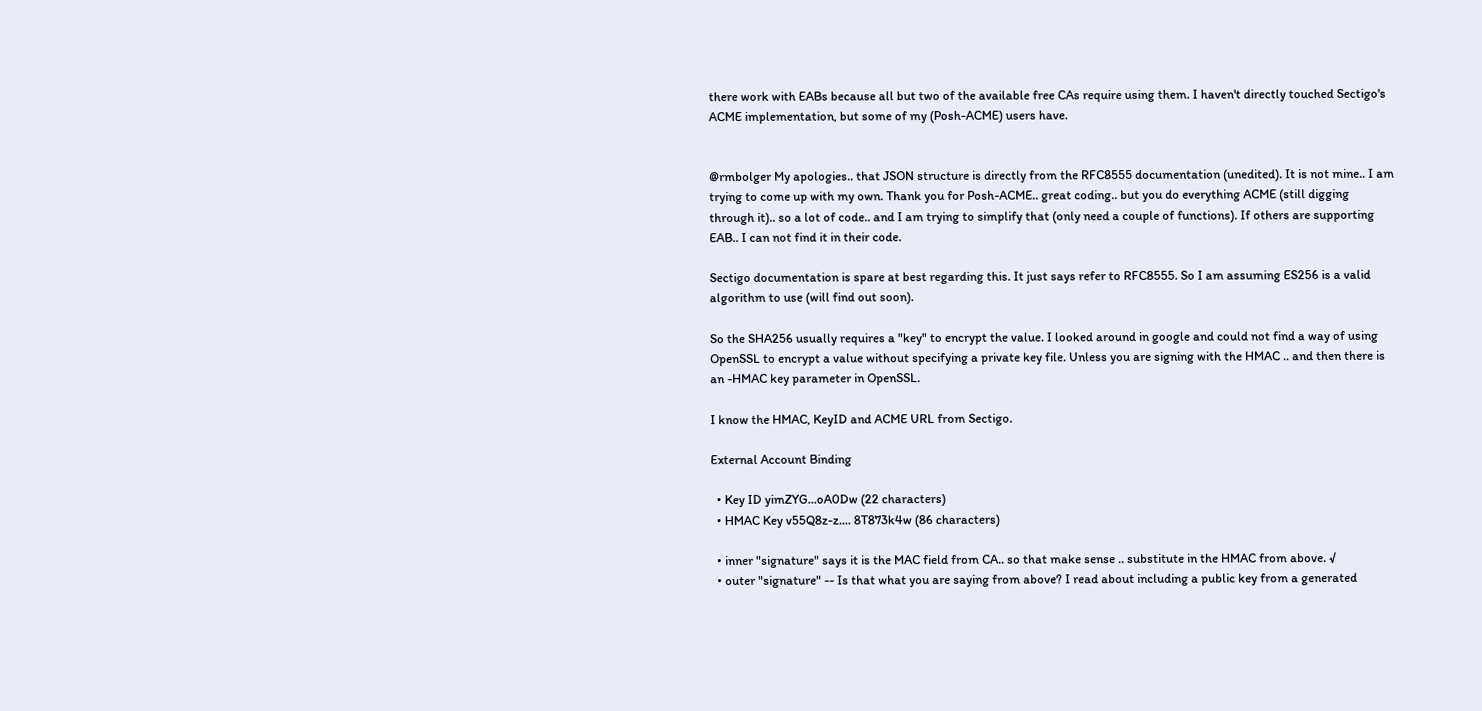there work with EABs because all but two of the available free CAs require using them. I haven't directly touched Sectigo's ACME implementation, but some of my (Posh-ACME) users have.


@rmbolger My apologies.. that JSON structure is directly from the RFC8555 documentation (unedited). It is not mine.. I am trying to come up with my own. Thank you for Posh-ACME.. great coding.. but you do everything ACME (still digging through it).. so a lot of code.. and I am trying to simplify that (only need a couple of functions). If others are supporting EAB.. I can not find it in their code.

Sectigo documentation is spare at best regarding this. It just says refer to RFC8555. So I am assuming ES256 is a valid algorithm to use (will find out soon).

So the SHA256 usually requires a "key" to encrypt the value. I looked around in google and could not find a way of using OpenSSL to encrypt a value without specifying a private key file. Unless you are signing with the HMAC .. and then there is an -HMAC key parameter in OpenSSL.

I know the HMAC, KeyID and ACME URL from Sectigo.

External Account Binding

  • Key ID yimZYG...oA0Dw (22 characters)
  • HMAC Key v55Q8z-z.... 8T873k4w (86 characters)

  • inner "signature" says it is the MAC field from CA.. so that make sense .. substitute in the HMAC from above. √
  • outer "signature" -- Is that what you are saying from above? I read about including a public key from a generated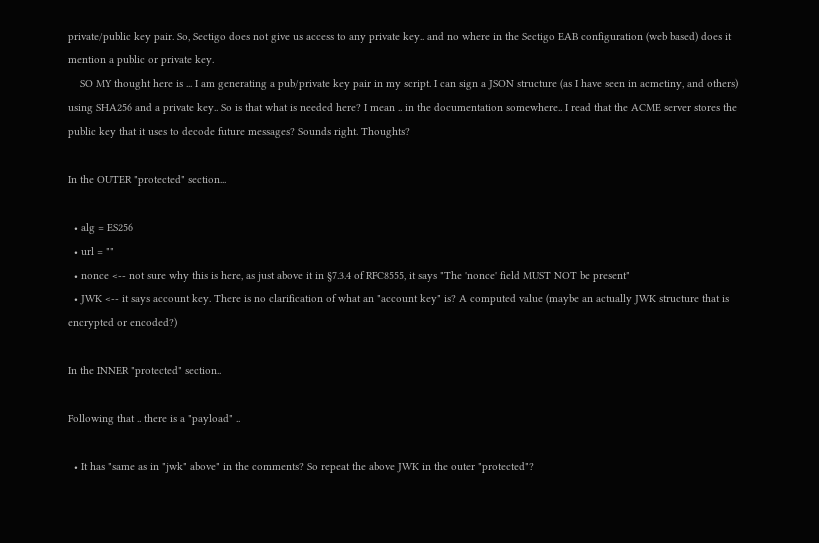private/public key pair. So, Sectigo does not give us access to any private key.. and no where in the Sectigo EAB configuration (web based) does it mention a public or private key.
    SO MY thought here is ... I am generating a pub/private key pair in my script. I can sign a JSON structure (as I have seen in acmetiny, and others) using SHA256 and a private key.. So is that what is needed here? I mean .. in the documentation somewhere.. I read that the ACME server stores the public key that it uses to decode future messages? Sounds right. Thoughts?

In the OUTER "protected" section...

  • alg = ES256
  • url = ""
  • nonce <-- not sure why this is here, as just above it in §7.3.4 of RFC8555, it says "The 'nonce' field MUST NOT be present"
  • JWK <-- it says account key. There is no clarification of what an "account key" is? A computed value (maybe an actually JWK structure that is encrypted or encoded?)

In the INNER "protected" section..

Following that .. there is a "payload" ..

  • It has "same as in "jwk" above" in the comments? So repeat the above JWK in the outer "protected"?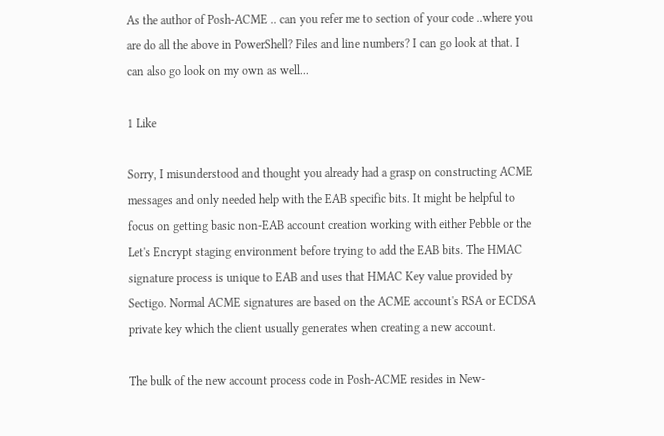As the author of Posh-ACME .. can you refer me to section of your code ..where you are do all the above in PowerShell? Files and line numbers? I can go look at that. I can also go look on my own as well...

1 Like

Sorry, I misunderstood and thought you already had a grasp on constructing ACME messages and only needed help with the EAB specific bits. It might be helpful to focus on getting basic non-EAB account creation working with either Pebble or the Let's Encrypt staging environment before trying to add the EAB bits. The HMAC signature process is unique to EAB and uses that HMAC Key value provided by Sectigo. Normal ACME signatures are based on the ACME account's RSA or ECDSA private key which the client usually generates when creating a new account.

The bulk of the new account process code in Posh-ACME resides in New-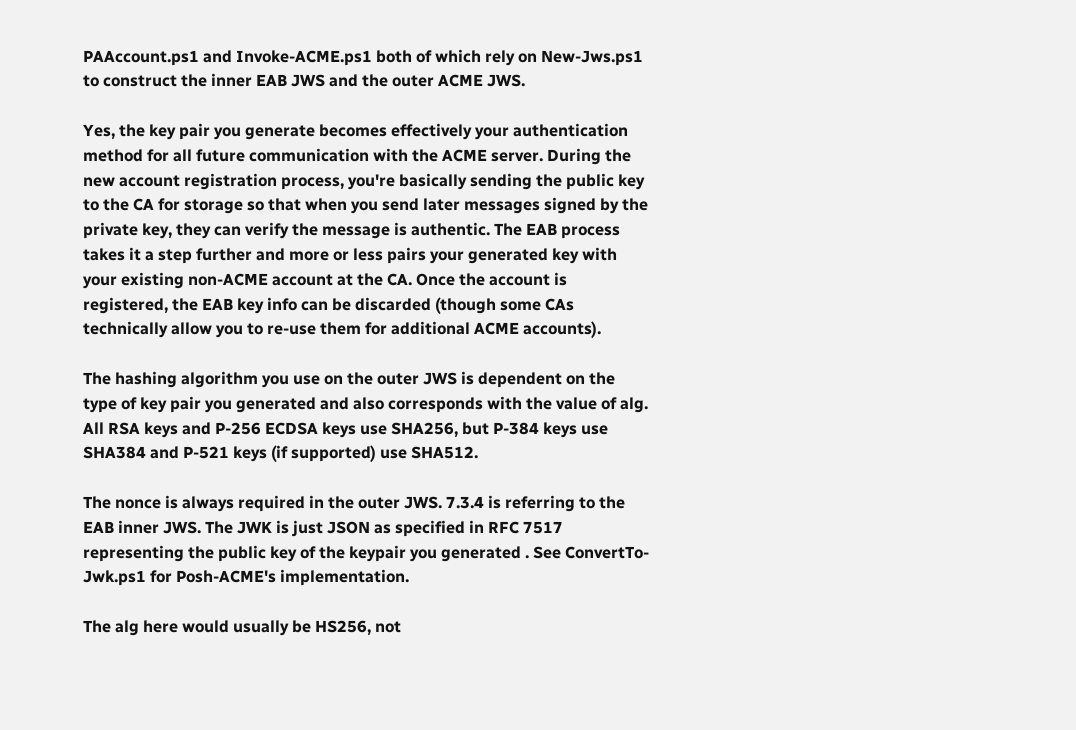PAAccount.ps1 and Invoke-ACME.ps1 both of which rely on New-Jws.ps1 to construct the inner EAB JWS and the outer ACME JWS.

Yes, the key pair you generate becomes effectively your authentication method for all future communication with the ACME server. During the new account registration process, you're basically sending the public key to the CA for storage so that when you send later messages signed by the private key, they can verify the message is authentic. The EAB process takes it a step further and more or less pairs your generated key with your existing non-ACME account at the CA. Once the account is registered, the EAB key info can be discarded (though some CAs technically allow you to re-use them for additional ACME accounts).

The hashing algorithm you use on the outer JWS is dependent on the type of key pair you generated and also corresponds with the value of alg. All RSA keys and P-256 ECDSA keys use SHA256, but P-384 keys use SHA384 and P-521 keys (if supported) use SHA512.

The nonce is always required in the outer JWS. 7.3.4 is referring to the EAB inner JWS. The JWK is just JSON as specified in RFC 7517 representing the public key of the keypair you generated . See ConvertTo-Jwk.ps1 for Posh-ACME's implementation.

The alg here would usually be HS256, not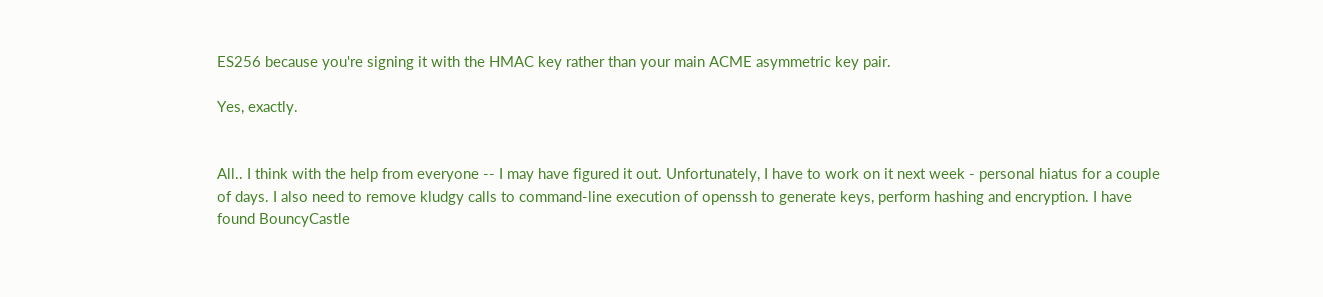ES256 because you're signing it with the HMAC key rather than your main ACME asymmetric key pair.

Yes, exactly.


All.. I think with the help from everyone -- I may have figured it out. Unfortunately, I have to work on it next week - personal hiatus for a couple of days. I also need to remove kludgy calls to command-line execution of openssh to generate keys, perform hashing and encryption. I have found BouncyCastle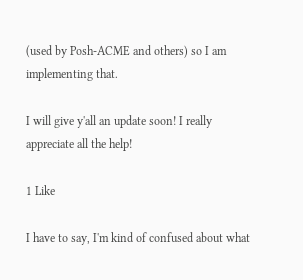(used by Posh-ACME and others) so I am implementing that.

I will give y'all an update soon! I really appreciate all the help!

1 Like

I have to say, I'm kind of confused about what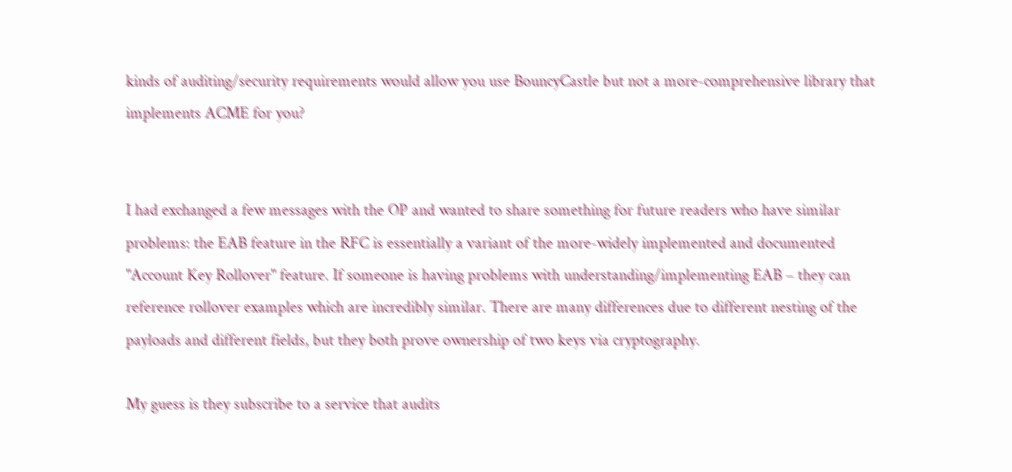kinds of auditing/security requirements would allow you use BouncyCastle but not a more-comprehensive library that implements ACME for you?


I had exchanged a few messages with the OP and wanted to share something for future readers who have similar problems: the EAB feature in the RFC is essentially a variant of the more-widely implemented and documented "Account Key Rollover" feature. If someone is having problems with understanding/implementing EAB – they can reference rollover examples which are incredibly similar. There are many differences due to different nesting of the payloads and different fields, but they both prove ownership of two keys via cryptography.

My guess is they subscribe to a service that audits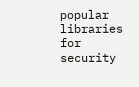popular libraries for security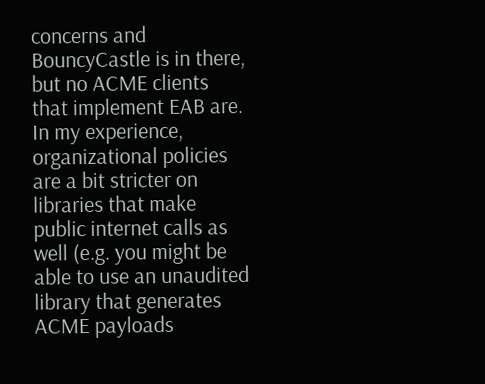concerns and BouncyCastle is in there, but no ACME clients that implement EAB are. In my experience, organizational policies are a bit stricter on libraries that make public internet calls as well (e.g. you might be able to use an unaudited library that generates ACME payloads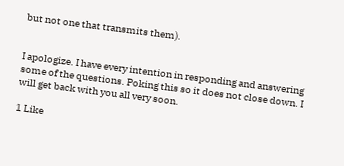but not one that transmits them).


I apologize. I have every intention in responding and answering some of the questions. Poking this so it does not close down. I will get back with you all very soon.

1 Like